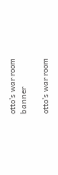otto's war room banner

otto's war room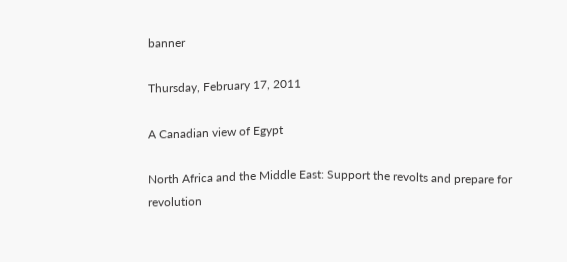banner

Thursday, February 17, 2011

A Canadian view of Egypt

North Africa and the Middle East: Support the revolts and prepare for revolution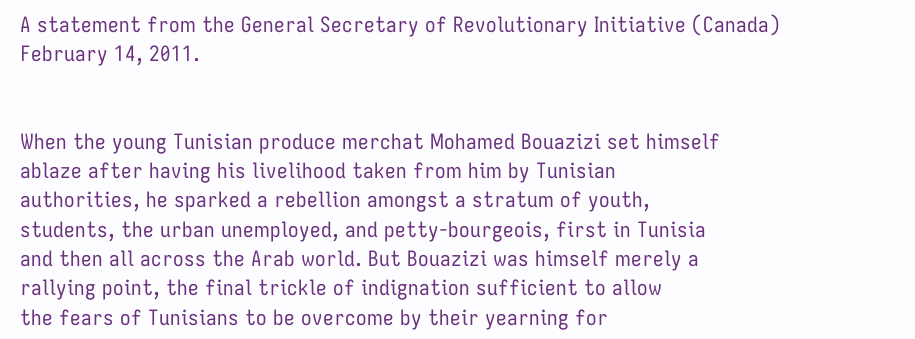A statement from the General Secretary of Revolutionary Initiative (Canada)
February 14, 2011.


When the young Tunisian produce merchat Mohamed Bouazizi set himself
ablaze after having his livelihood taken from him by Tunisian
authorities, he sparked a rebellion amongst a stratum of youth,
students, the urban unemployed, and petty-bourgeois, first in Tunisia
and then all across the Arab world. But Bouazizi was himself merely a
rallying point, the final trickle of indignation sufficient to allow
the fears of Tunisians to be overcome by their yearning for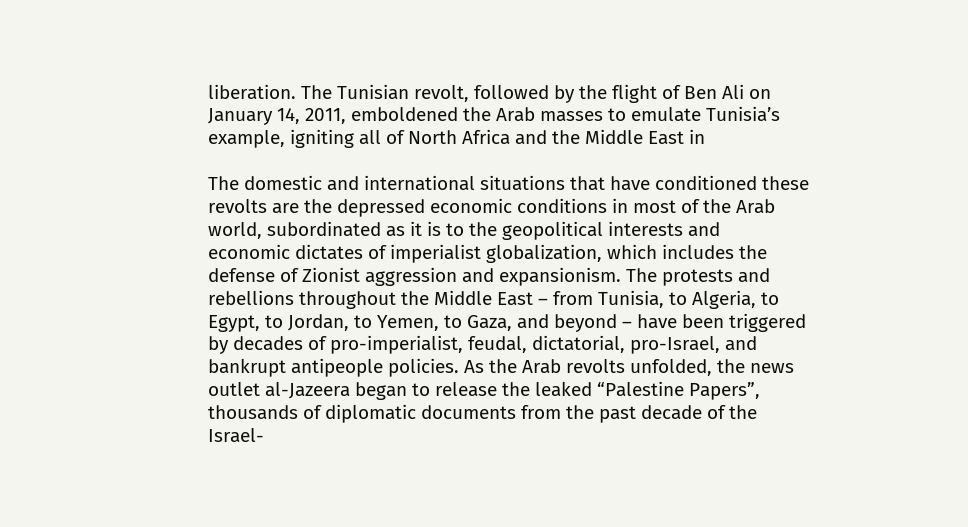liberation. The Tunisian revolt, followed by the flight of Ben Ali on
January 14, 2011, emboldened the Arab masses to emulate Tunisia’s
example, igniting all of North Africa and the Middle East in

The domestic and international situations that have conditioned these
revolts are the depressed economic conditions in most of the Arab
world, subordinated as it is to the geopolitical interests and
economic dictates of imperialist globalization, which includes the
defense of Zionist aggression and expansionism. The protests and
rebellions throughout the Middle East – from Tunisia, to Algeria, to
Egypt, to Jordan, to Yemen, to Gaza, and beyond – have been triggered
by decades of pro-imperialist, feudal, dictatorial, pro-Israel, and
bankrupt antipeople policies. As the Arab revolts unfolded, the news
outlet al-Jazeera began to release the leaked “Palestine Papers”,
thousands of diplomatic documents from the past decade of the
Israel-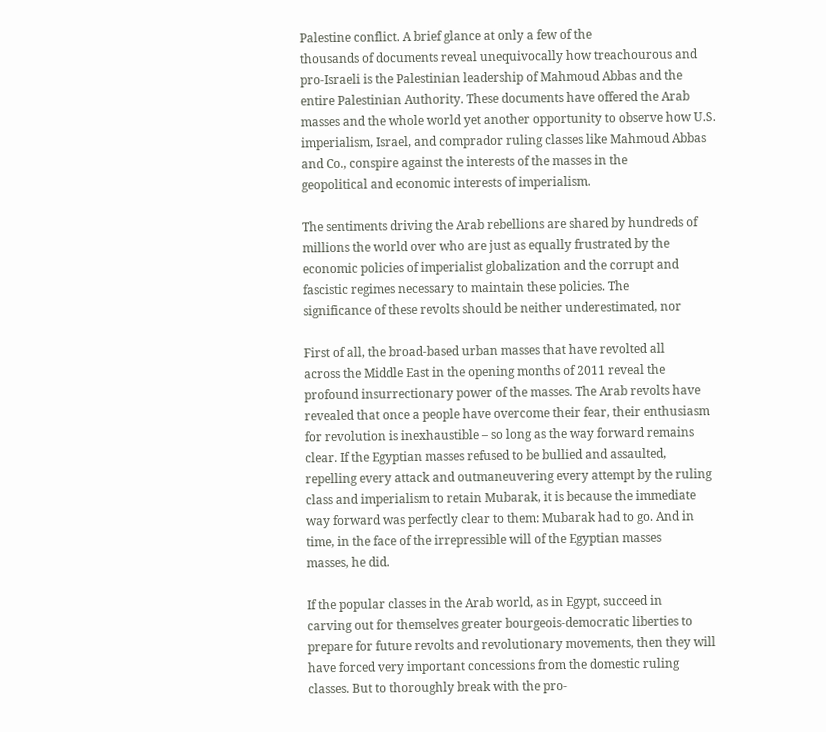Palestine conflict. A brief glance at only a few of the
thousands of documents reveal unequivocally how treachourous and
pro-Israeli is the Palestinian leadership of Mahmoud Abbas and the
entire Palestinian Authority. These documents have offered the Arab
masses and the whole world yet another opportunity to observe how U.S.
imperialism, Israel, and comprador ruling classes like Mahmoud Abbas
and Co., conspire against the interests of the masses in the
geopolitical and economic interests of imperialism.

The sentiments driving the Arab rebellions are shared by hundreds of
millions the world over who are just as equally frustrated by the
economic policies of imperialist globalization and the corrupt and
fascistic regimes necessary to maintain these policies. The
significance of these revolts should be neither underestimated, nor

First of all, the broad-based urban masses that have revolted all
across the Middle East in the opening months of 2011 reveal the
profound insurrectionary power of the masses. The Arab revolts have
revealed that once a people have overcome their fear, their enthusiasm
for revolution is inexhaustible – so long as the way forward remains
clear. If the Egyptian masses refused to be bullied and assaulted,
repelling every attack and outmaneuvering every attempt by the ruling
class and imperialism to retain Mubarak, it is because the immediate
way forward was perfectly clear to them: Mubarak had to go. And in
time, in the face of the irrepressible will of the Egyptian masses
masses, he did.

If the popular classes in the Arab world, as in Egypt, succeed in
carving out for themselves greater bourgeois-democratic liberties to
prepare for future revolts and revolutionary movements, then they will
have forced very important concessions from the domestic ruling
classes. But to thoroughly break with the pro-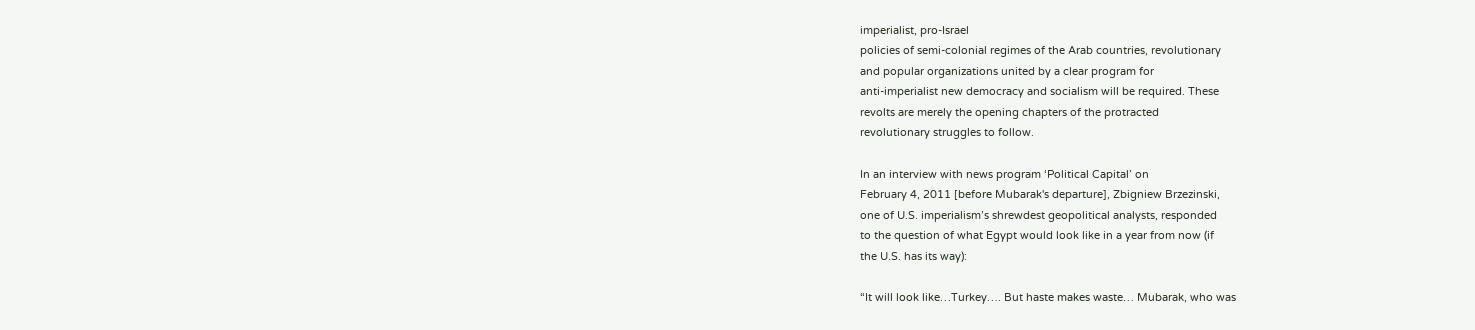imperialist, pro-Israel
policies of semi-colonial regimes of the Arab countries, revolutionary
and popular organizations united by a clear program for
anti-imperialist new democracy and socialism will be required. These
revolts are merely the opening chapters of the protracted
revolutionary struggles to follow.

In an interview with news program ‘Political Capital’ on
February 4, 2011 [before Mubarak's departure], Zbigniew Brzezinski,
one of U.S. imperialism’s shrewdest geopolitical analysts, responded
to the question of what Egypt would look like in a year from now (if
the U.S. has its way):

“It will look like…Turkey…. But haste makes waste… Mubarak, who was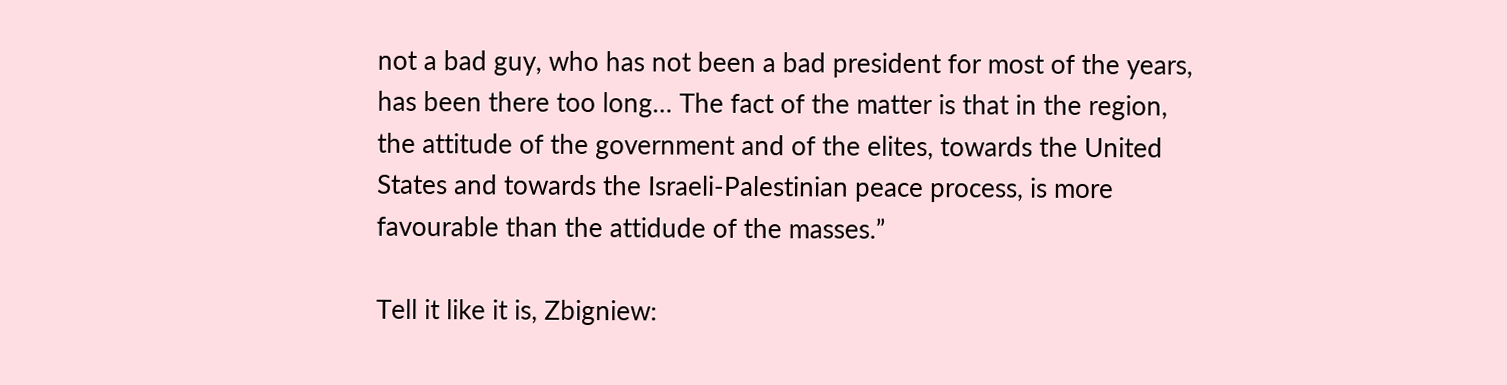not a bad guy, who has not been a bad president for most of the years,
has been there too long… The fact of the matter is that in the region,
the attitude of the government and of the elites, towards the United
States and towards the Israeli-Palestinian peace process, is more
favourable than the attidude of the masses.”

Tell it like it is, Zbigniew: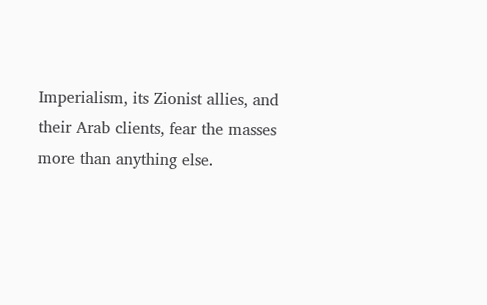Imperialism, its Zionist allies, and
their Arab clients, fear the masses more than anything else.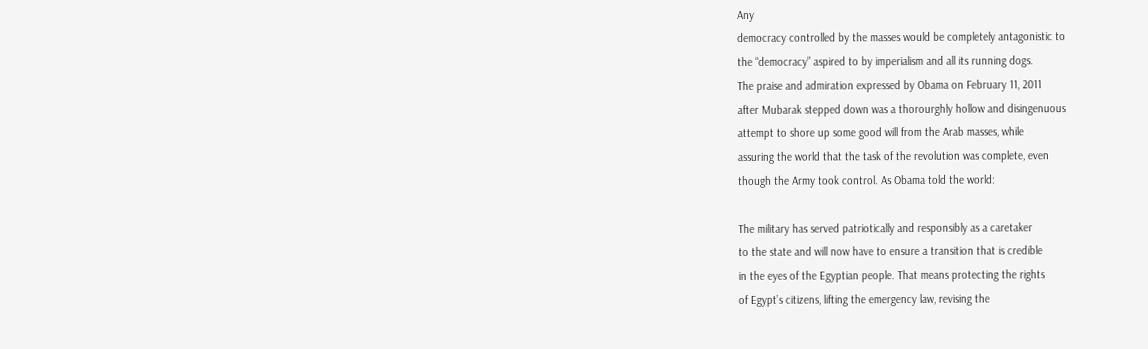Any
democracy controlled by the masses would be completely antagonistic to
the “democracy” aspired to by imperialism and all its running dogs.
The praise and admiration expressed by Obama on February 11, 2011
after Mubarak stepped down was a thorourghly hollow and disingenuous
attempt to shore up some good will from the Arab masses, while
assuring the world that the task of the revolution was complete, even
though the Army took control. As Obama told the world:

The military has served patriotically and responsibly as a caretaker
to the state and will now have to ensure a transition that is credible
in the eyes of the Egyptian people. That means protecting the rights
of Egypt’s citizens, lifting the emergency law, revising the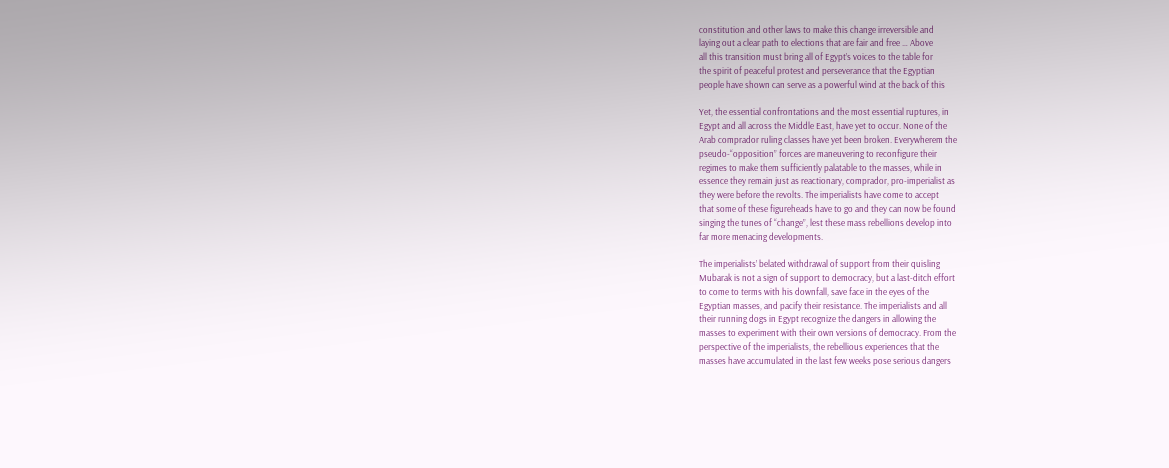constitution and other laws to make this change irreversible and
laying out a clear path to elections that are fair and free … Above
all this transition must bring all of Egypt’s voices to the table for
the spirit of peaceful protest and perseverance that the Egyptian
people have shown can serve as a powerful wind at the back of this

Yet, the essential confrontations and the most essential ruptures, in
Egypt and all across the Middle East, have yet to occur. None of the
Arab comprador ruling classes have yet been broken. Everywherem the
pseudo-“opposition” forces are maneuvering to reconfigure their
regimes to make them sufficiently palatable to the masses, while in
essence they remain just as reactionary, comprador, pro-imperialist as
they were before the revolts. The imperialists have come to accept
that some of these figureheads have to go and they can now be found
singing the tunes of “change”, lest these mass rebellions develop into
far more menacing developments.

The imperialists’ belated withdrawal of support from their quisling
Mubarak is not a sign of support to democracy, but a last-ditch effort
to come to terms with his downfall, save face in the eyes of the
Egyptian masses, and pacify their resistance. The imperialists and all
their running dogs in Egypt recognize the dangers in allowing the
masses to experiment with their own versions of democracy. From the
perspective of the imperialists, the rebellious experiences that the
masses have accumulated in the last few weeks pose serious dangers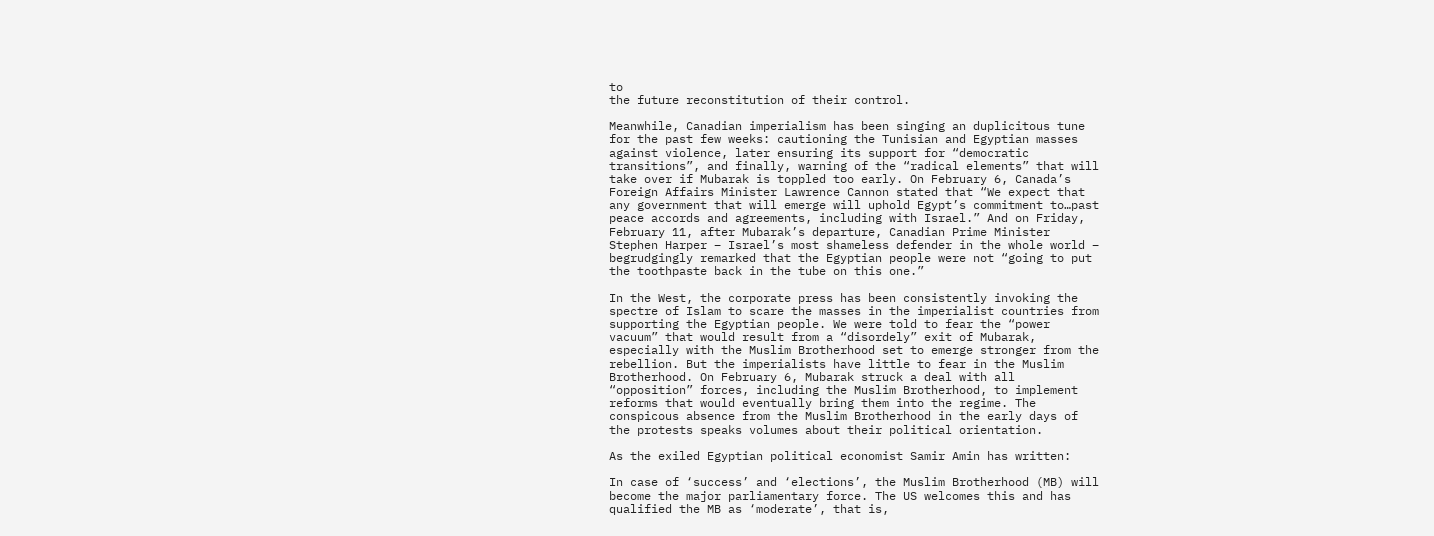to
the future reconstitution of their control.

Meanwhile, Canadian imperialism has been singing an duplicitous tune
for the past few weeks: cautioning the Tunisian and Egyptian masses
against violence, later ensuring its support for “democratic
transitions”, and finally, warning of the “radical elements” that will
take over if Mubarak is toppled too early. On February 6, Canada’s
Foreign Affairs Minister Lawrence Cannon stated that “We expect that
any government that will emerge will uphold Egypt’s commitment to…past
peace accords and agreements, including with Israel.” And on Friday,
February 11, after Mubarak’s departure, Canadian Prime Minister
Stephen Harper – Israel’s most shameless defender in the whole world –
begrudgingly remarked that the Egyptian people were not “going to put
the toothpaste back in the tube on this one.”

In the West, the corporate press has been consistently invoking the
spectre of Islam to scare the masses in the imperialist countries from
supporting the Egyptian people. We were told to fear the “power
vacuum” that would result from a “disordely” exit of Mubarak,
especially with the Muslim Brotherhood set to emerge stronger from the
rebellion. But the imperialists have little to fear in the Muslim
Brotherhood. On February 6, Mubarak struck a deal with all
“opposition” forces, including the Muslim Brotherhood, to implement
reforms that would eventually bring them into the regime. The
conspicous absence from the Muslim Brotherhood in the early days of
the protests speaks volumes about their political orientation.

As the exiled Egyptian political economist Samir Amin has written:

In case of ‘success’ and ‘elections’, the Muslim Brotherhood (MB) will
become the major parliamentary force. The US welcomes this and has
qualified the MB as ‘moderate’, that is,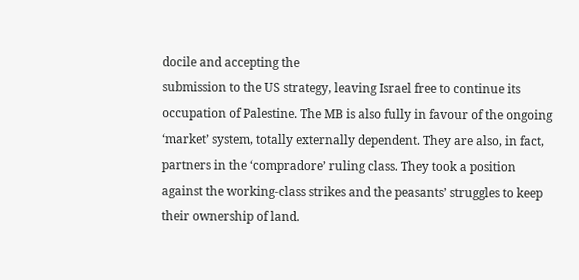docile and accepting the
submission to the US strategy, leaving Israel free to continue its
occupation of Palestine. The MB is also fully in favour of the ongoing
‘market’ system, totally externally dependent. They are also, in fact,
partners in the ‘compradore’ ruling class. They took a position
against the working-class strikes and the peasants’ struggles to keep
their ownership of land.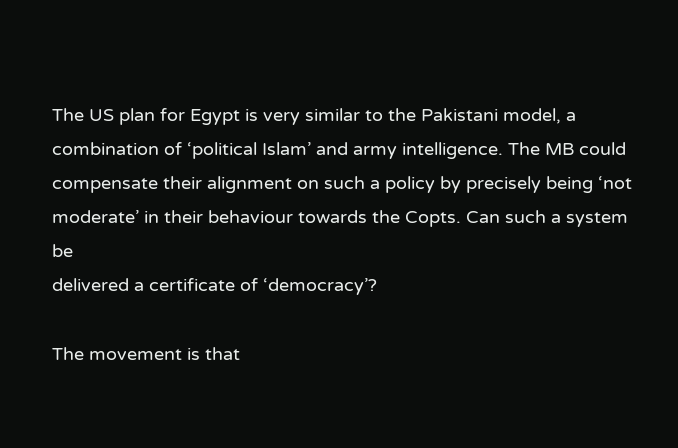The US plan for Egypt is very similar to the Pakistani model, a
combination of ‘political Islam’ and army intelligence. The MB could
compensate their alignment on such a policy by precisely being ‘not
moderate’ in their behaviour towards the Copts. Can such a system be
delivered a certificate of ‘democracy’?

The movement is that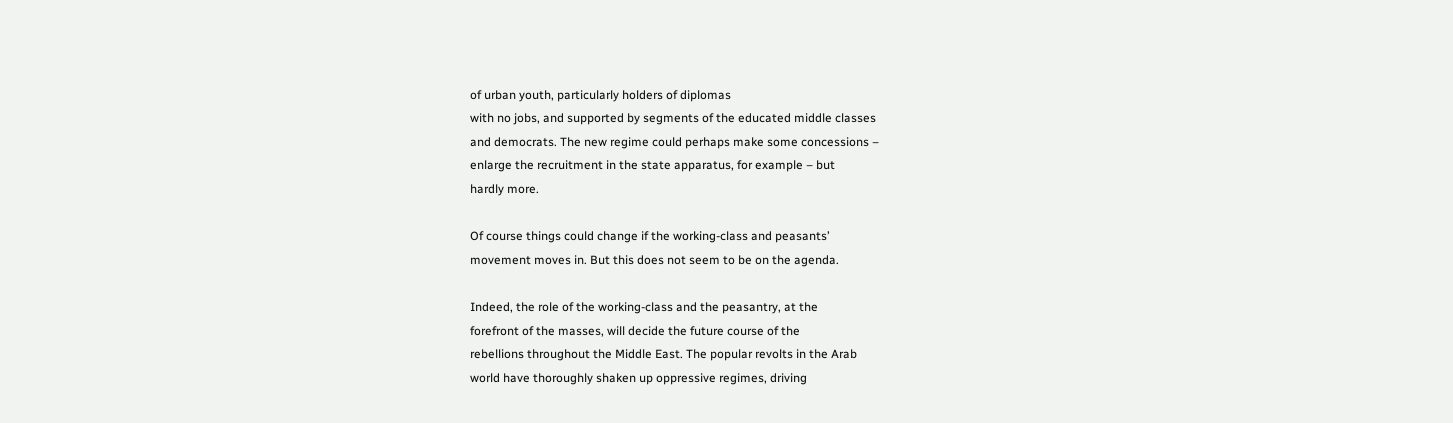of urban youth, particularly holders of diplomas
with no jobs, and supported by segments of the educated middle classes
and democrats. The new regime could perhaps make some concessions –
enlarge the recruitment in the state apparatus, for example – but
hardly more.

Of course things could change if the working-class and peasants’
movement moves in. But this does not seem to be on the agenda.

Indeed, the role of the working-class and the peasantry, at the
forefront of the masses, will decide the future course of the
rebellions throughout the Middle East. The popular revolts in the Arab
world have thoroughly shaken up oppressive regimes, driving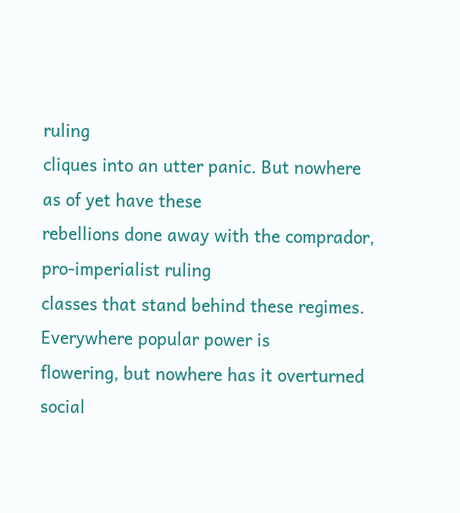ruling
cliques into an utter panic. But nowhere as of yet have these
rebellions done away with the comprador, pro-imperialist ruling
classes that stand behind these regimes. Everywhere popular power is
flowering, but nowhere has it overturned social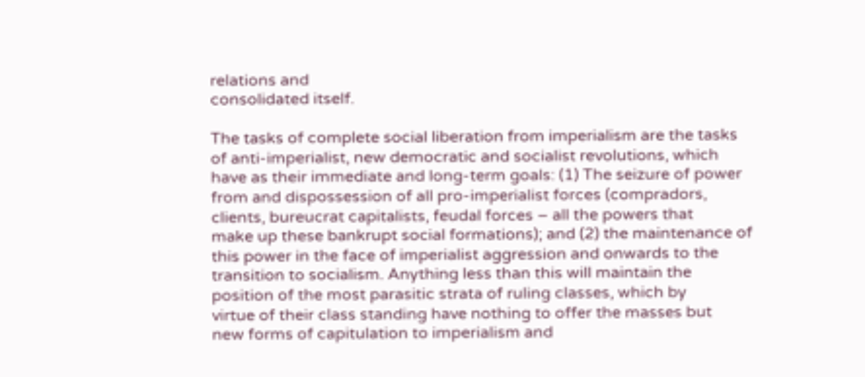relations and
consolidated itself.

The tasks of complete social liberation from imperialism are the tasks
of anti-imperialist, new democratic and socialist revolutions, which
have as their immediate and long-term goals: (1) The seizure of power
from and dispossession of all pro-imperialist forces (compradors,
clients, bureucrat capitalists, feudal forces – all the powers that
make up these bankrupt social formations); and (2) the maintenance of
this power in the face of imperialist aggression and onwards to the
transition to socialism. Anything less than this will maintain the
position of the most parasitic strata of ruling classes, which by
virtue of their class standing have nothing to offer the masses but
new forms of capitulation to imperialism and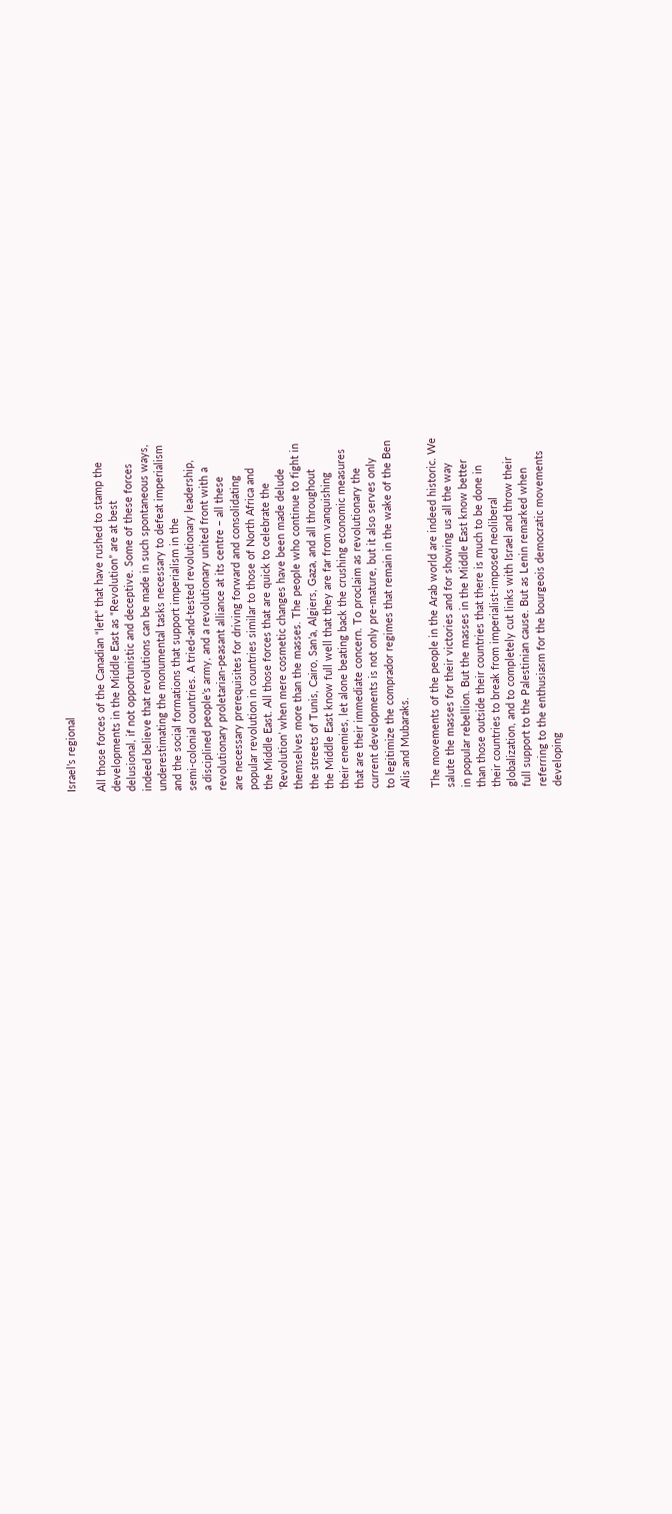Israel’s regional

All those forces of the Canadian “left” that have rushed to stamp the
developments in the Middle East as “Revolution” are at best
delusional, if not opportunistic and deceptive. Some of these forces
indeed believe that revolutions can be made in such spontaneous ways,
underestimating the monumental tasks necessary to defeat imperialism
and the social formations that support imperialism in the
semi-colonial countries. A tried-and-tested revolutionary leadership,
a disciplined people’s army, and a revolutionary united front with a
revolutionary proletarian-peasant alliance at its centre – all these
are necessary prerequisites for driving forward and consolidating
popular revolution in countries similar to those of North Africa and
the Middle East. All those forces that are quick to celebrate the
‘Revolution’ when mere cosmetic changes have been made delude
themselves more than the masses. The people who continue to fight in
the streets of Tunis, Cairo, San’a, Algiers, Gaza, and all throughout
the Middle East know full well that they are far from vanquishing
their enemies, let alone beating back the crushing economic measures
that are their immediate concern. To proclaim as revolutionary the
current developments is not only pre-mature, but it also serves only
to legitimize the comprador regimes that remain in the wake of the Ben
Alis and Mubaraks.

The movements of the people in the Arab world are indeed historic. We
salute the masses for their victories and for showing us all the way
in popular rebellion. But the masses in the Middle East know better
than those outside their countries that there is much to be done in
their countries to break from imperialist-imposed neoliberal
globalization, and to completely cut links with Israel and throw their
full support to the Palestinian cause. But as Lenin remarked when
referring to the enthusiasm for the bourgeois democratic movements
developing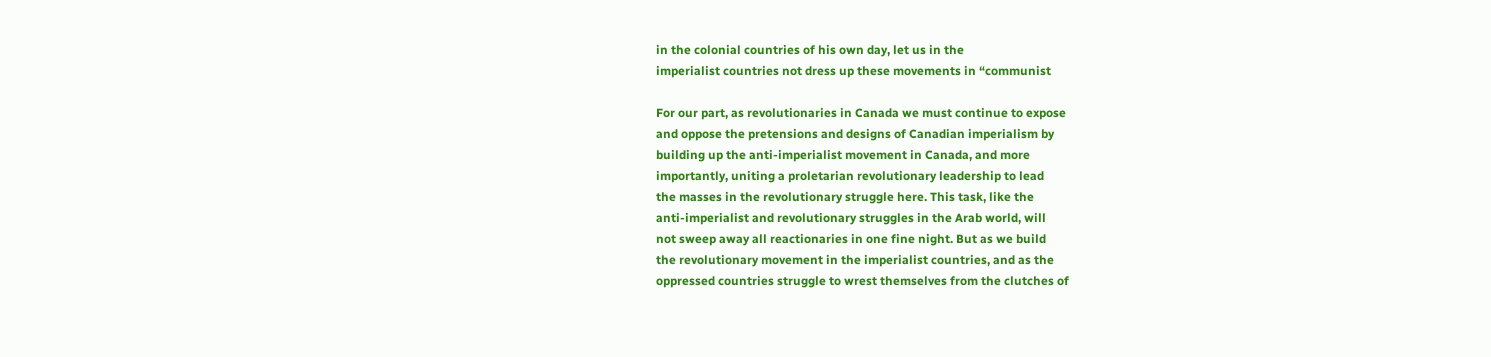in the colonial countries of his own day, let us in the
imperialist countries not dress up these movements in “communist

For our part, as revolutionaries in Canada we must continue to expose
and oppose the pretensions and designs of Canadian imperialism by
building up the anti-imperialist movement in Canada, and more
importantly, uniting a proletarian revolutionary leadership to lead
the masses in the revolutionary struggle here. This task, like the
anti-imperialist and revolutionary struggles in the Arab world, will
not sweep away all reactionaries in one fine night. But as we build
the revolutionary movement in the imperialist countries, and as the
oppressed countries struggle to wrest themselves from the clutches of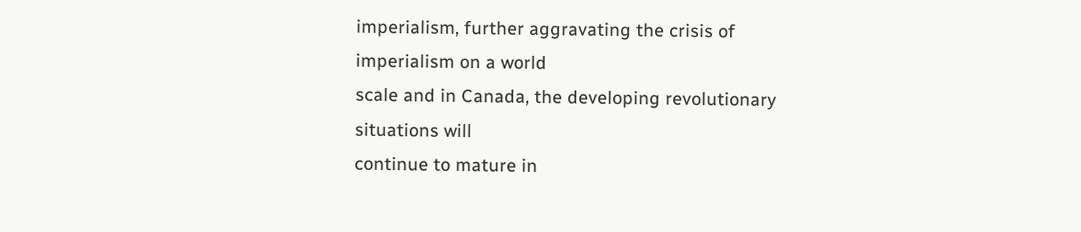imperialism, further aggravating the crisis of imperialism on a world
scale and in Canada, the developing revolutionary situations will
continue to mature in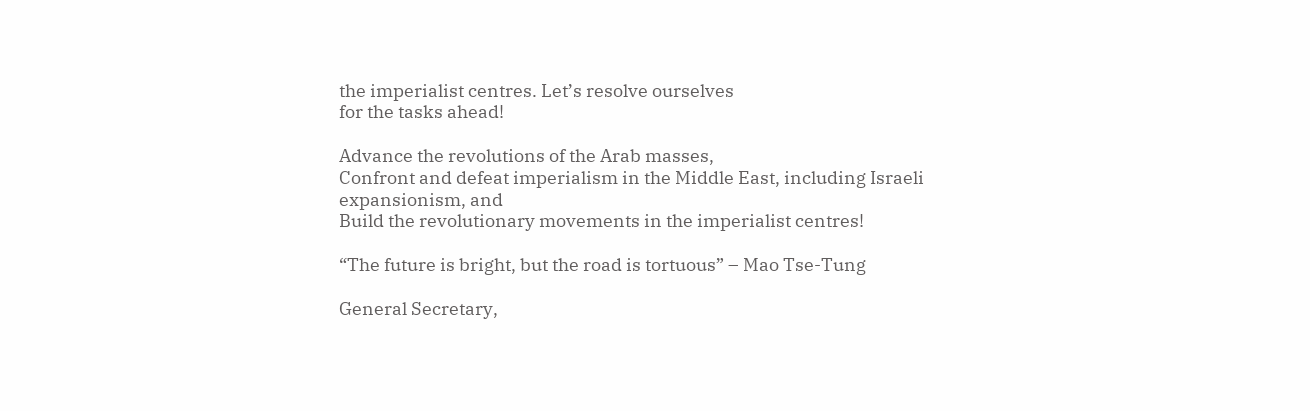the imperialist centres. Let’s resolve ourselves
for the tasks ahead!

Advance the revolutions of the Arab masses,
Confront and defeat imperialism in the Middle East, including Israeli
expansionism, and
Build the revolutionary movements in the imperialist centres!

“The future is bright, but the road is tortuous” – Mao Tse-Tung

General Secretary,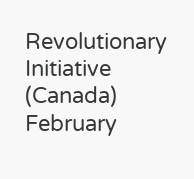Revolutionary Initiative (Canada)
February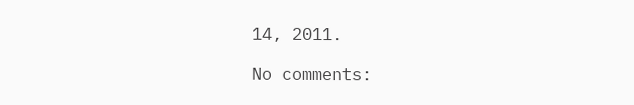14, 2011.

No comments: